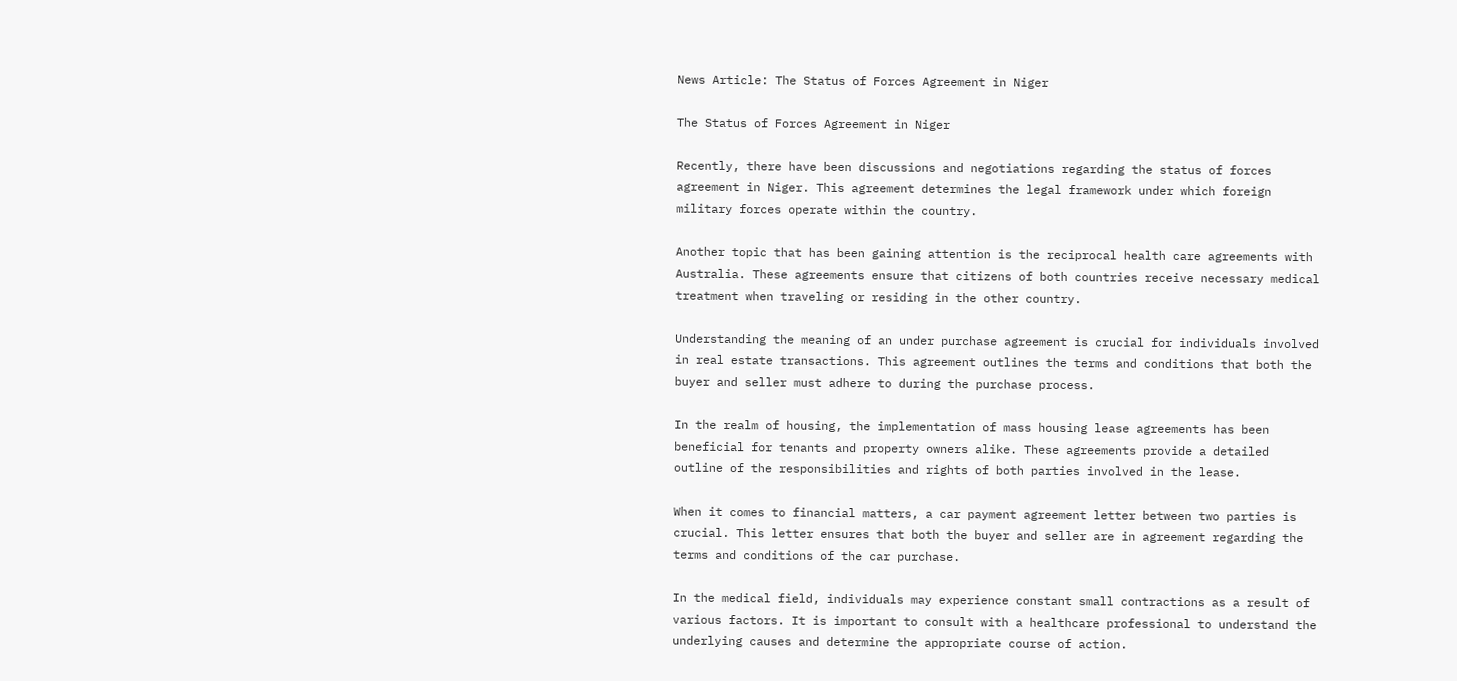News Article: The Status of Forces Agreement in Niger

The Status of Forces Agreement in Niger

Recently, there have been discussions and negotiations regarding the status of forces agreement in Niger. This agreement determines the legal framework under which foreign military forces operate within the country.

Another topic that has been gaining attention is the reciprocal health care agreements with Australia. These agreements ensure that citizens of both countries receive necessary medical treatment when traveling or residing in the other country.

Understanding the meaning of an under purchase agreement is crucial for individuals involved in real estate transactions. This agreement outlines the terms and conditions that both the buyer and seller must adhere to during the purchase process.

In the realm of housing, the implementation of mass housing lease agreements has been beneficial for tenants and property owners alike. These agreements provide a detailed outline of the responsibilities and rights of both parties involved in the lease.

When it comes to financial matters, a car payment agreement letter between two parties is crucial. This letter ensures that both the buyer and seller are in agreement regarding the terms and conditions of the car purchase.

In the medical field, individuals may experience constant small contractions as a result of various factors. It is important to consult with a healthcare professional to understand the underlying causes and determine the appropriate course of action.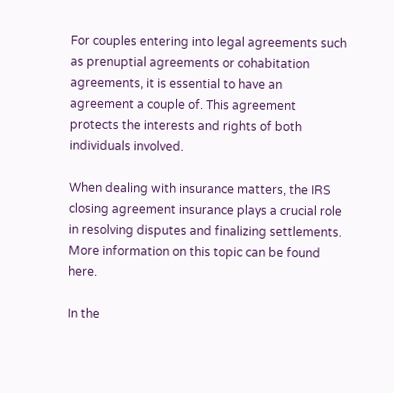For couples entering into legal agreements such as prenuptial agreements or cohabitation agreements, it is essential to have an agreement a couple of. This agreement protects the interests and rights of both individuals involved.

When dealing with insurance matters, the IRS closing agreement insurance plays a crucial role in resolving disputes and finalizing settlements. More information on this topic can be found here.

In the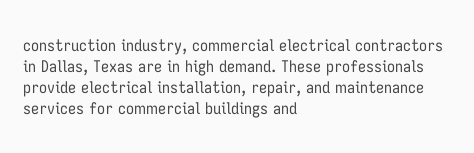construction industry, commercial electrical contractors in Dallas, Texas are in high demand. These professionals provide electrical installation, repair, and maintenance services for commercial buildings and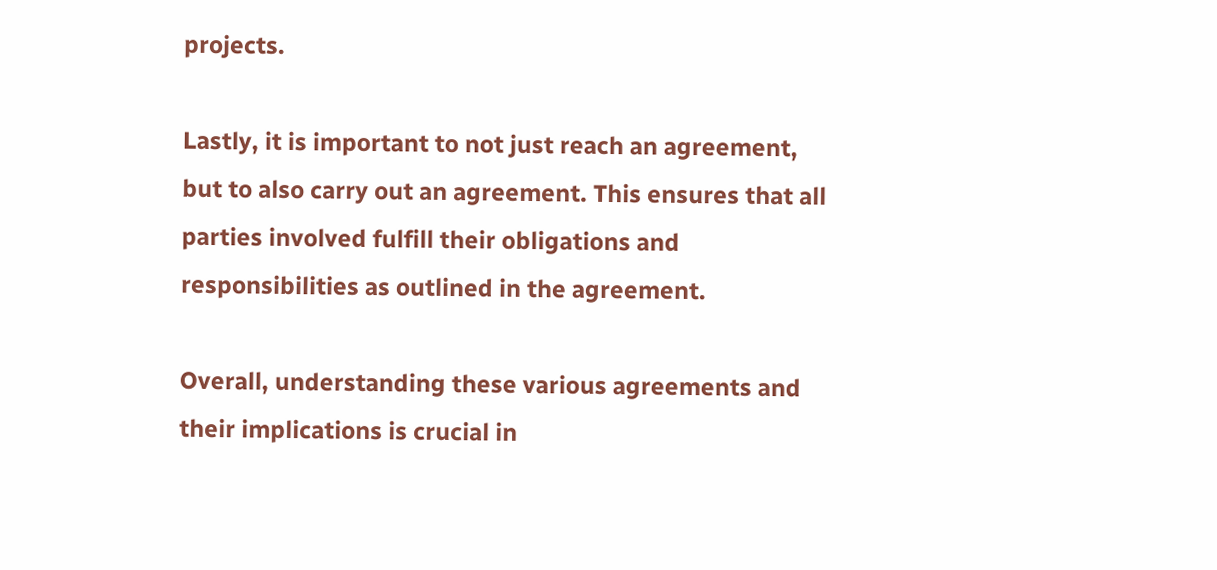projects.

Lastly, it is important to not just reach an agreement, but to also carry out an agreement. This ensures that all parties involved fulfill their obligations and responsibilities as outlined in the agreement.

Overall, understanding these various agreements and their implications is crucial in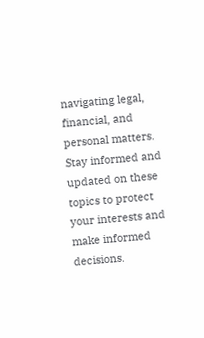navigating legal, financial, and personal matters. Stay informed and updated on these topics to protect your interests and make informed decisions.